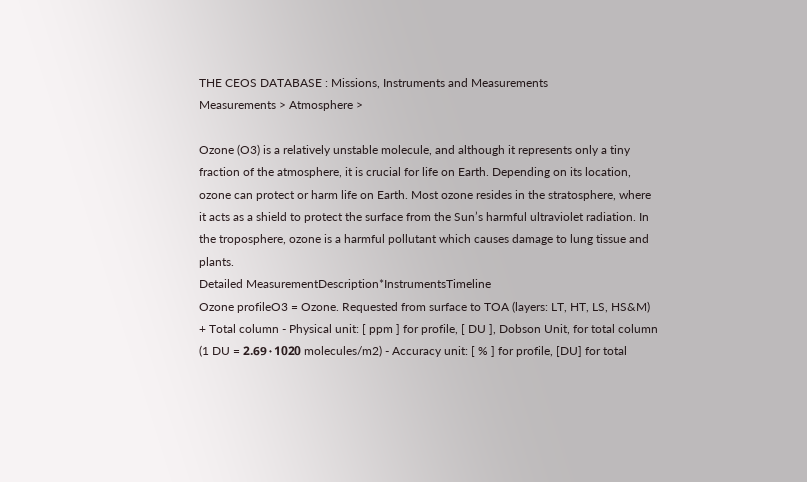THE CEOS DATABASE : Missions, Instruments and Measurements
Measurements > Atmosphere >

Ozone (O3) is a relatively unstable molecule, and although it represents only a tiny fraction of the atmosphere, it is crucial for life on Earth. Depending on its location, ozone can protect or harm life on Earth. Most ozone resides in the stratosphere, where it acts as a shield to protect the surface from the Sun’s harmful ultraviolet radiation. In the troposphere, ozone is a harmful pollutant which causes damage to lung tissue and plants.
Detailed MeasurementDescription*InstrumentsTimeline
Ozone profileO3 = Ozone. Requested from surface to TOA (layers: LT, HT, LS, HS&M) + Total column - Physical unit: [ ppm ] for profile, [ DU ], Dobson Unit, for total column (1 DU = 2.69٠1020 molecules/m2) - Accuracy unit: [ % ] for profile, [DU] for total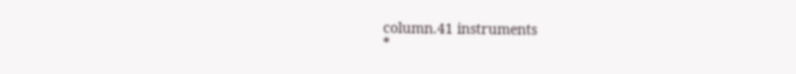column.41 instruments
*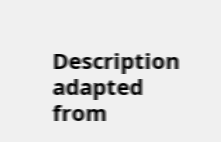Description adapted from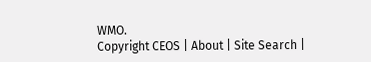WMO.
Copyright CEOS | About | Site Search |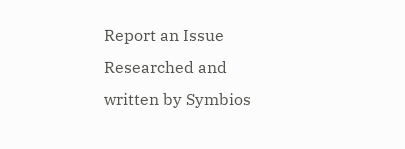Report an Issue Researched and written by Symbios